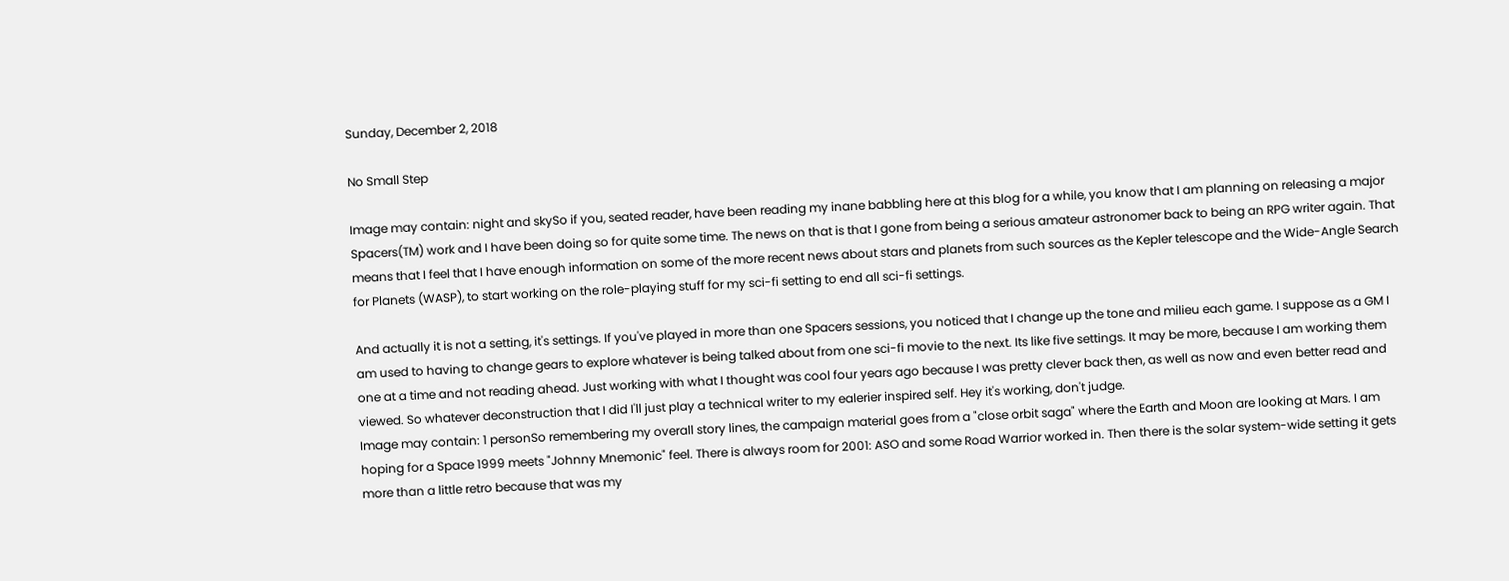Sunday, December 2, 2018

No Small Step

Image may contain: night and skySo if you, seated reader, have been reading my inane babbling here at this blog for a while, you know that I am planning on releasing a major Spacers(TM) work and I have been doing so for quite some time. The news on that is that I gone from being a serious amateur astronomer back to being an RPG writer again. That means that I feel that I have enough information on some of the more recent news about stars and planets from such sources as the Kepler telescope and the Wide-Angle Search for Planets (WASP), to start working on the role-playing stuff for my sci-fi setting to end all sci-fi settings.

And actually it is not a setting, it's settings. If you've played in more than one Spacers sessions, you noticed that I change up the tone and milieu each game. I suppose as a GM I am used to having to change gears to explore whatever is being talked about from one sci-fi movie to the next. Its like five settings. It may be more, because I am working them one at a time and not reading ahead. Just working with what I thought was cool four years ago because I was pretty clever back then, as well as now and even better read and viewed. So whatever deconstruction that I did I'll just play a technical writer to my ealerier inspired self. Hey it's working, don't judge.
Image may contain: 1 personSo remembering my overall story lines, the campaign material goes from a "close orbit saga" where the Earth and Moon are looking at Mars. I am hoping for a Space 1999 meets "Johnny Mnemonic" feel. There is always room for 2001: ASO and some Road Warrior worked in. Then there is the solar system-wide setting it gets more than a little retro because that was my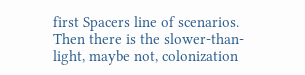first Spacers line of scenarios. Then there is the slower-than-light, maybe not, colonization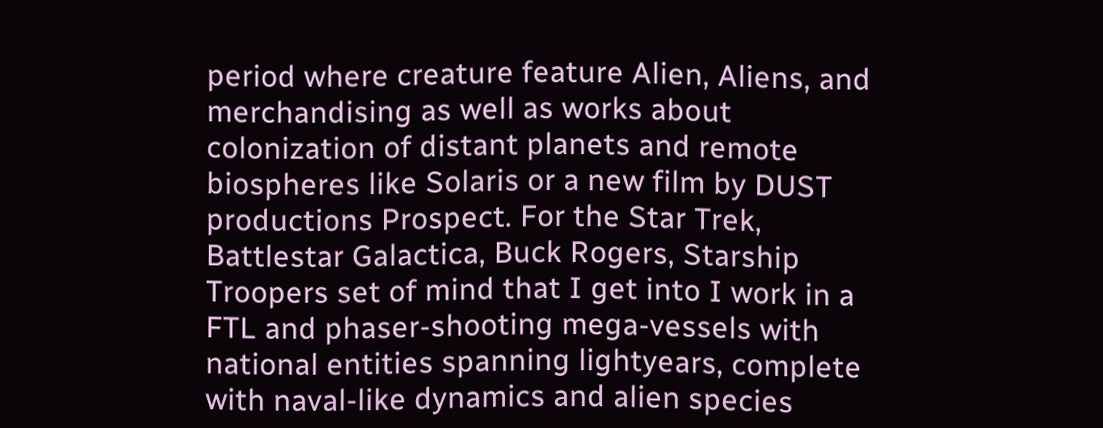period where creature feature Alien, Aliens, and merchandising as well as works about colonization of distant planets and remote biospheres like Solaris or a new film by DUST productions Prospect. For the Star Trek, Battlestar Galactica, Buck Rogers, Starship Troopers set of mind that I get into I work in a FTL and phaser-shooting mega-vessels with national entities spanning lightyears, complete with naval-like dynamics and alien species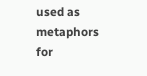used as metaphors for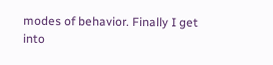modes of behavior. Finally I get into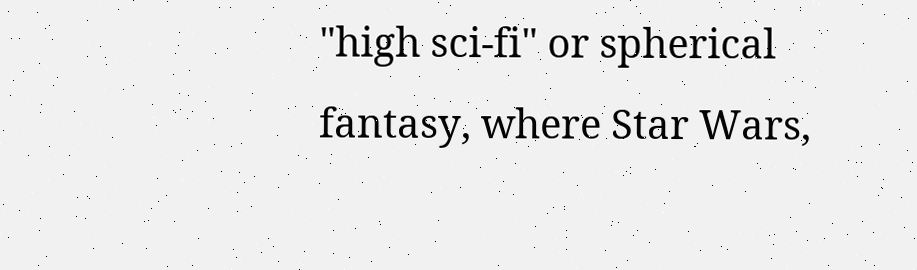"high sci-fi" or spherical fantasy, where Star Wars,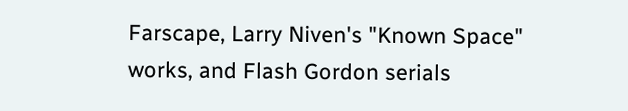Farscape, Larry Niven's "Known Space" works, and Flash Gordon serials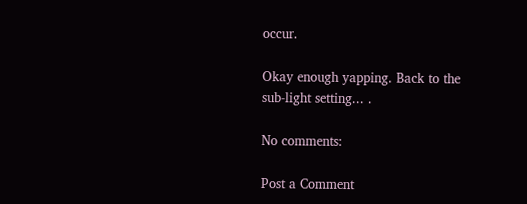occur.

Okay enough yapping. Back to the sub-light setting... .

No comments:

Post a Comment